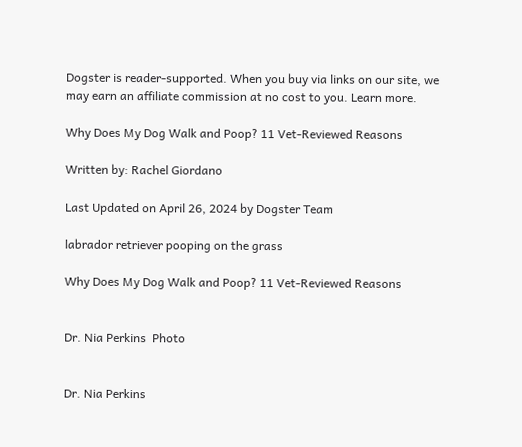Dogster is reader-supported. When you buy via links on our site, we may earn an affiliate commission at no cost to you. Learn more.

Why Does My Dog Walk and Poop? 11 Vet-Reviewed Reasons

Written by: Rachel Giordano

Last Updated on April 26, 2024 by Dogster Team

labrador retriever pooping on the grass

Why Does My Dog Walk and Poop? 11 Vet-Reviewed Reasons


Dr. Nia Perkins  Photo


Dr. Nia Perkins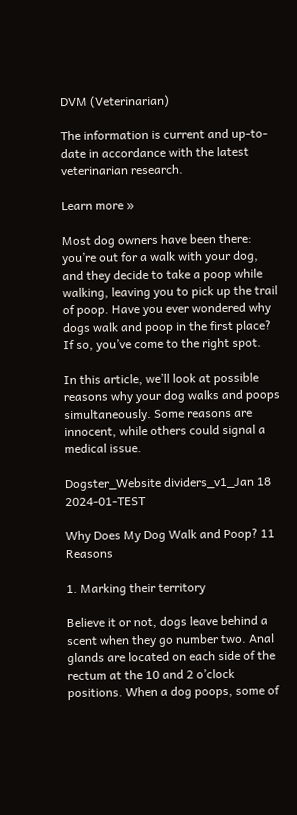DVM (Veterinarian)

The information is current and up-to-date in accordance with the latest veterinarian research.

Learn more »

Most dog owners have been there: you’re out for a walk with your dog, and they decide to take a poop while walking, leaving you to pick up the trail of poop. Have you ever wondered why dogs walk and poop in the first place? If so, you’ve come to the right spot.

In this article, we’ll look at possible reasons why your dog walks and poops simultaneously. Some reasons are innocent, while others could signal a medical issue.

Dogster_Website dividers_v1_Jan 18 2024-01-TEST

Why Does My Dog Walk and Poop? 11 Reasons

1. Marking their territory

Believe it or not, dogs leave behind a scent when they go number two. Anal glands are located on each side of the rectum at the 10 and 2 o’clock positions. When a dog poops, some of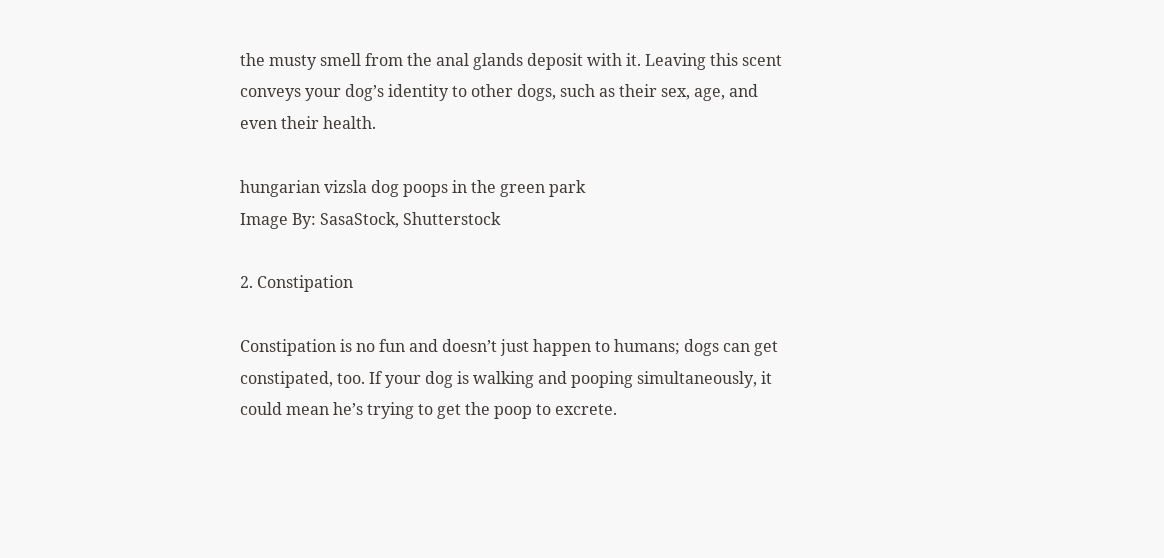the musty smell from the anal glands deposit with it. Leaving this scent conveys your dog’s identity to other dogs, such as their sex, age, and even their health.

hungarian vizsla dog poops in the green park
Image By: SasaStock, Shutterstock

2. Constipation

Constipation is no fun and doesn’t just happen to humans; dogs can get constipated, too. If your dog is walking and pooping simultaneously, it could mean he’s trying to get the poop to excrete.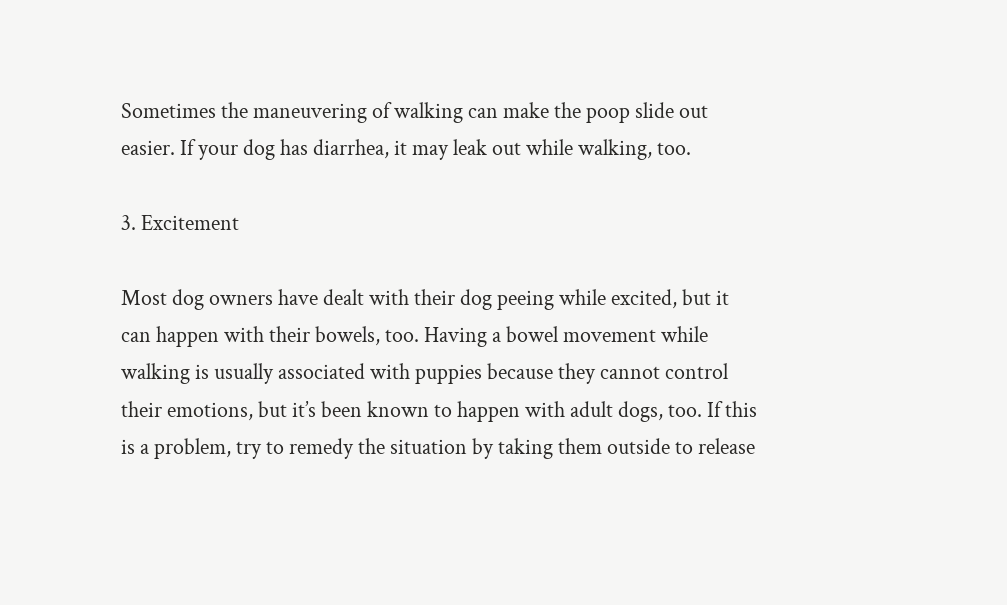Sometimes the maneuvering of walking can make the poop slide out easier. If your dog has diarrhea, it may leak out while walking, too.

3. Excitement

Most dog owners have dealt with their dog peeing while excited, but it can happen with their bowels, too. Having a bowel movement while walking is usually associated with puppies because they cannot control their emotions, but it’s been known to happen with adult dogs, too. If this is a problem, try to remedy the situation by taking them outside to release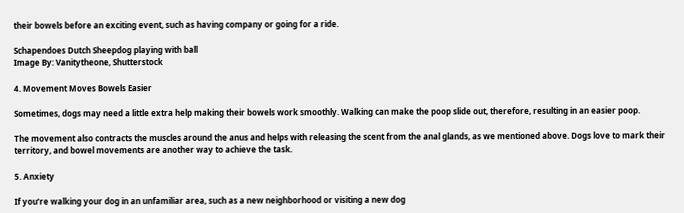their bowels before an exciting event, such as having company or going for a ride.

Schapendoes Dutch Sheepdog playing with ball
Image By: Vanitytheone, Shutterstock

4. Movement Moves Bowels Easier

Sometimes, dogs may need a little extra help making their bowels work smoothly. Walking can make the poop slide out, therefore, resulting in an easier poop.

The movement also contracts the muscles around the anus and helps with releasing the scent from the anal glands, as we mentioned above. Dogs love to mark their territory, and bowel movements are another way to achieve the task.

5. Anxiety

If you’re walking your dog in an unfamiliar area, such as a new neighborhood or visiting a new dog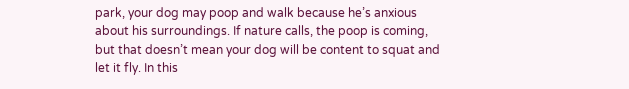park, your dog may poop and walk because he’s anxious about his surroundings. If nature calls, the poop is coming, but that doesn’t mean your dog will be content to squat and let it fly. In this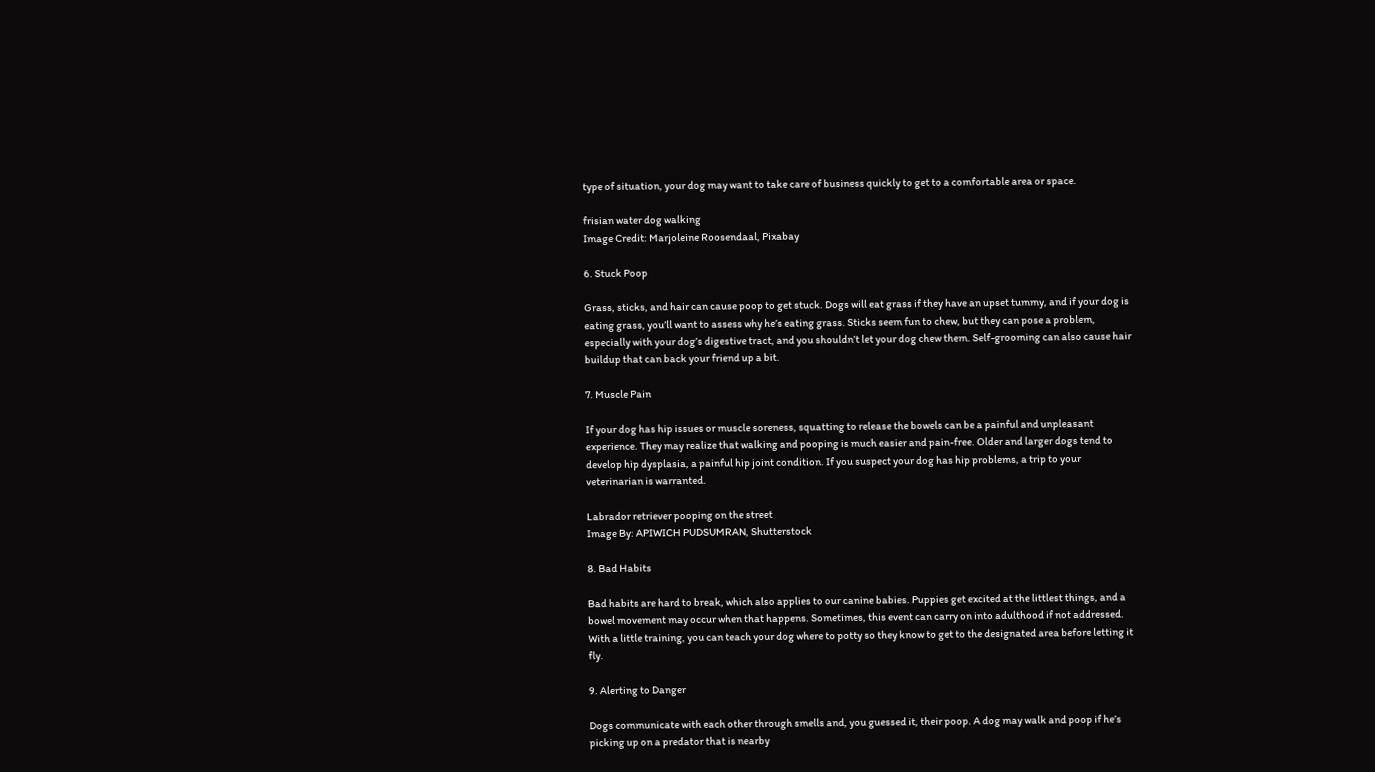type of situation, your dog may want to take care of business quickly to get to a comfortable area or space.

frisian water dog walking
Image Credit: Marjoleine Roosendaal, Pixabay

6. Stuck Poop

Grass, sticks, and hair can cause poop to get stuck. Dogs will eat grass if they have an upset tummy, and if your dog is eating grass, you’ll want to assess why he’s eating grass. Sticks seem fun to chew, but they can pose a problem, especially with your dog’s digestive tract, and you shouldn’t let your dog chew them. Self-grooming can also cause hair buildup that can back your friend up a bit.

7. Muscle Pain

If your dog has hip issues or muscle soreness, squatting to release the bowels can be a painful and unpleasant experience. They may realize that walking and pooping is much easier and pain-free. Older and larger dogs tend to develop hip dysplasia, a painful hip joint condition. If you suspect your dog has hip problems, a trip to your veterinarian is warranted.

Labrador retriever pooping on the street
Image By: APIWICH PUDSUMRAN, Shutterstock

8. Bad Habits

Bad habits are hard to break, which also applies to our canine babies. Puppies get excited at the littlest things, and a bowel movement may occur when that happens. Sometimes, this event can carry on into adulthood if not addressed. With a little training, you can teach your dog where to potty so they know to get to the designated area before letting it fly.

9. Alerting to Danger

Dogs communicate with each other through smells and, you guessed it, their poop. A dog may walk and poop if he’s picking up on a predator that is nearby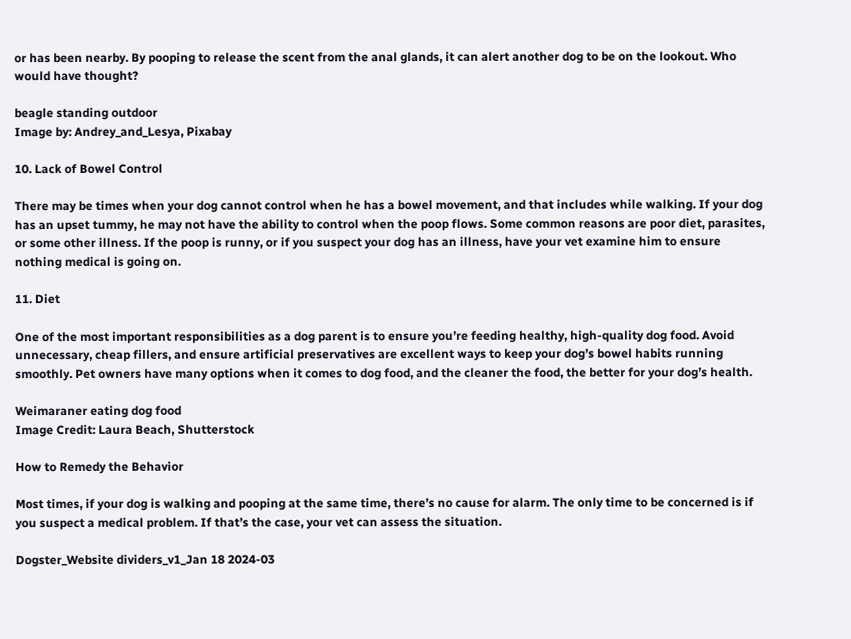or has been nearby. By pooping to release the scent from the anal glands, it can alert another dog to be on the lookout. Who would have thought?

beagle standing outdoor
Image by: Andrey_and_Lesya, Pixabay

10. Lack of Bowel Control

There may be times when your dog cannot control when he has a bowel movement, and that includes while walking. If your dog has an upset tummy, he may not have the ability to control when the poop flows. Some common reasons are poor diet, parasites, or some other illness. If the poop is runny, or if you suspect your dog has an illness, have your vet examine him to ensure nothing medical is going on.

11. Diet

One of the most important responsibilities as a dog parent is to ensure you’re feeding healthy, high-quality dog food. Avoid unnecessary, cheap fillers, and ensure artificial preservatives are excellent ways to keep your dog’s bowel habits running smoothly. Pet owners have many options when it comes to dog food, and the cleaner the food, the better for your dog’s health.

Weimaraner eating dog food
Image Credit: Laura Beach, Shutterstock

How to Remedy the Behavior

Most times, if your dog is walking and pooping at the same time, there’s no cause for alarm. The only time to be concerned is if you suspect a medical problem. If that’s the case, your vet can assess the situation.

Dogster_Website dividers_v1_Jan 18 2024-03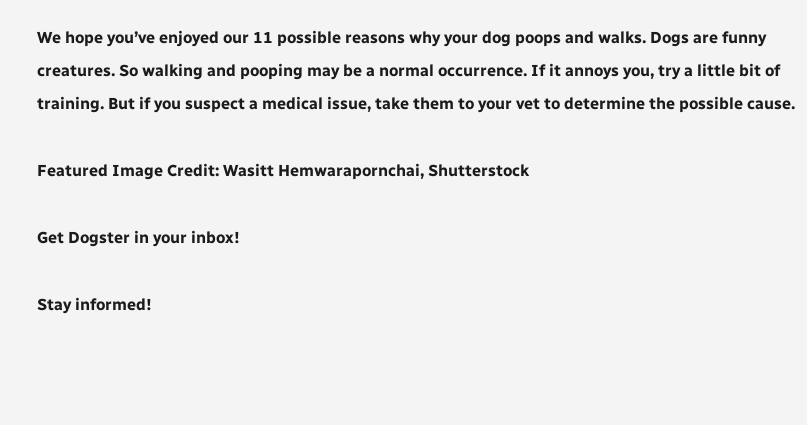We hope you’ve enjoyed our 11 possible reasons why your dog poops and walks. Dogs are funny creatures. So walking and pooping may be a normal occurrence. If it annoys you, try a little bit of training. But if you suspect a medical issue, take them to your vet to determine the possible cause.

Featured Image Credit: Wasitt Hemwarapornchai, Shutterstock

Get Dogster in your inbox!

Stay informed!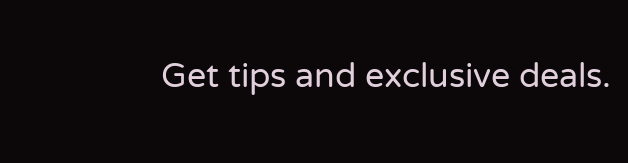Get tips and exclusive deals.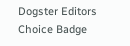Dogster Editors Choice Badge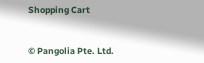Shopping Cart


© Pangolia Pte. Ltd.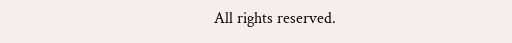All rights reserved.